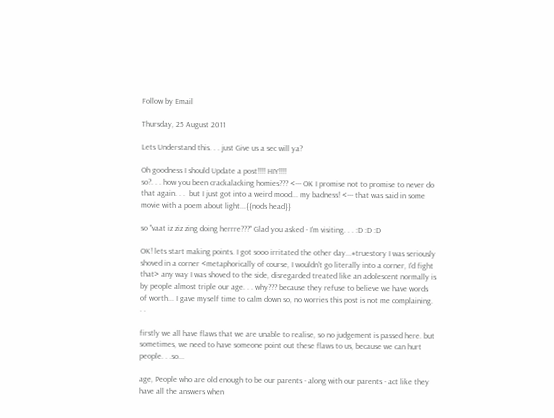Follow by Email

Thursday, 25 August 2011

Lets Understand this. . . just Give us a sec will ya?

Oh goodness I should Update a post!!!! HIY!!!!
so?. . . how you been crackalacking homies??? <--- OK I promise not to promise to never do that again. . .  but I just got into a weird mood... my badness! <--- that was said in some movie with a poem about light...{{nods head}}

so "vaat iz ziz zing doing herrre???" Glad you asked - I'm visiting. . . :D :D :D

OK! lets start making points. I got sooo irritated the other day...#truestory I was seriously shoved in a corner <metaphorically of course, I wouldn't go literally into a corner, I'd fight that> any way I was shoved to the side, disregarded treated like an adolescent normally is by people almost triple our age. . . why??? because they refuse to believe we have words of worth... I gave myself time to calm down so, no worries this post is not me complaining. . .

firstly we all have flaws that we are unable to realise, so no judgement is passed here. but sometimes, we need to have someone point out these flaws to us, because we can hurt people. . .so...

age, People who are old enough to be our parents - along with our parents - act like they have all the answers when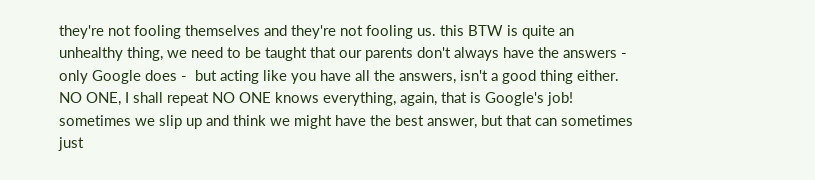they're not fooling themselves and they're not fooling us. this BTW is quite an unhealthy thing, we need to be taught that our parents don't always have the answers - only Google does -  but acting like you have all the answers, isn't a good thing either. NO ONE, I shall repeat NO ONE knows everything, again, that is Google's job!
sometimes we slip up and think we might have the best answer, but that can sometimes just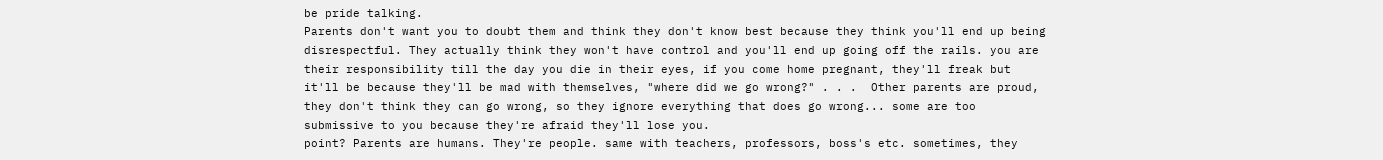be pride talking.
Parents don't want you to doubt them and think they don't know best because they think you'll end up being disrespectful. They actually think they won't have control and you'll end up going off the rails. you are their responsibility till the day you die in their eyes, if you come home pregnant, they'll freak but it'll be because they'll be mad with themselves, "where did we go wrong?" . . .  Other parents are proud, they don't think they can go wrong, so they ignore everything that does go wrong... some are too submissive to you because they're afraid they'll lose you.
point? Parents are humans. They're people. same with teachers, professors, boss's etc. sometimes, they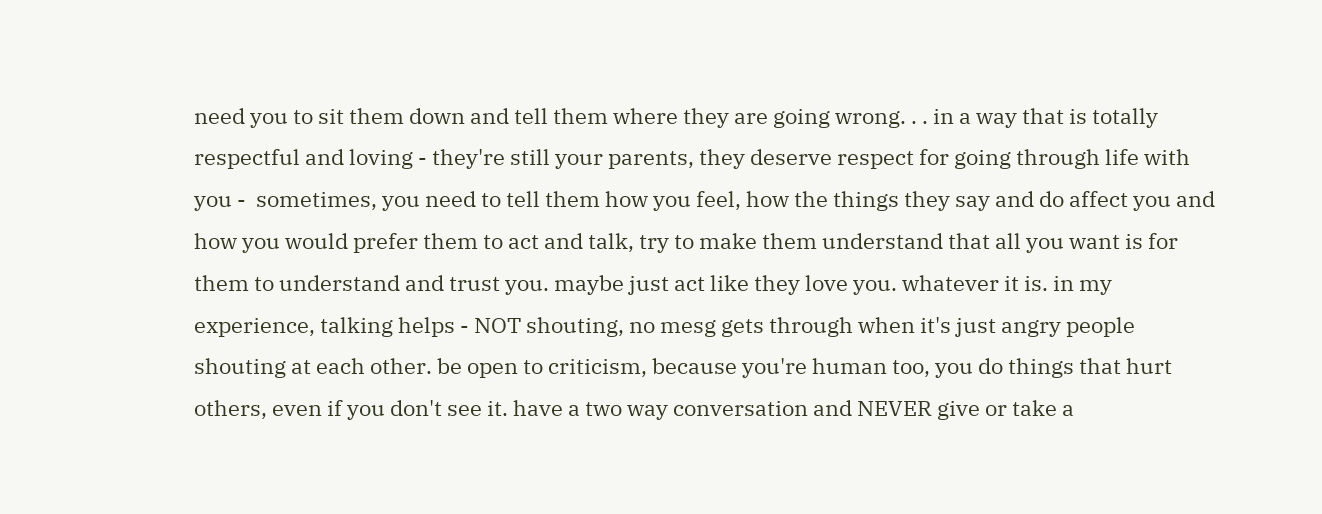need you to sit them down and tell them where they are going wrong. . . in a way that is totally respectful and loving - they're still your parents, they deserve respect for going through life with you -  sometimes, you need to tell them how you feel, how the things they say and do affect you and how you would prefer them to act and talk, try to make them understand that all you want is for them to understand and trust you. maybe just act like they love you. whatever it is. in my experience, talking helps - NOT shouting, no mesg gets through when it's just angry people shouting at each other. be open to criticism, because you're human too, you do things that hurt others, even if you don't see it. have a two way conversation and NEVER give or take a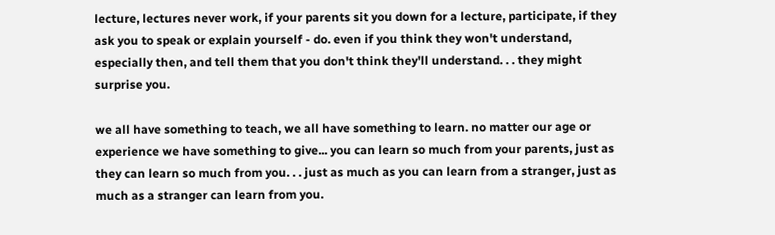lecture, lectures never work, if your parents sit you down for a lecture, participate, if they ask you to speak or explain yourself - do. even if you think they won't understand, especially then, and tell them that you don't think they'll understand. . . they might surprise you.

we all have something to teach, we all have something to learn. no matter our age or experience we have something to give... you can learn so much from your parents, just as they can learn so much from you. . . just as much as you can learn from a stranger, just as much as a stranger can learn from you.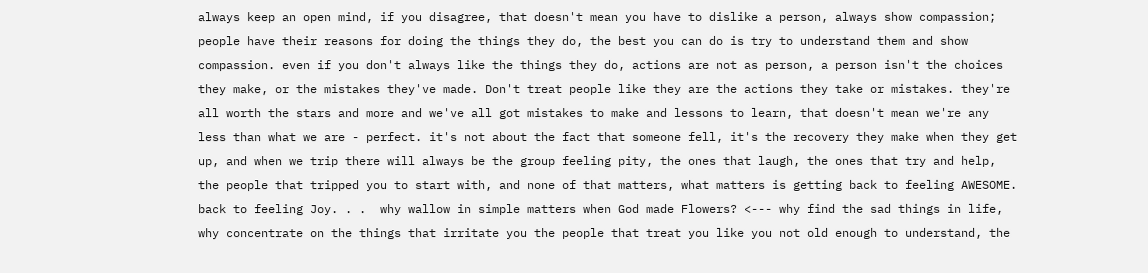always keep an open mind, if you disagree, that doesn't mean you have to dislike a person, always show compassion; people have their reasons for doing the things they do, the best you can do is try to understand them and show compassion. even if you don't always like the things they do, actions are not as person, a person isn't the choices they make, or the mistakes they've made. Don't treat people like they are the actions they take or mistakes. they're all worth the stars and more and we've all got mistakes to make and lessons to learn, that doesn't mean we're any less than what we are - perfect. it's not about the fact that someone fell, it's the recovery they make when they get up, and when we trip there will always be the group feeling pity, the ones that laugh, the ones that try and help, the people that tripped you to start with, and none of that matters, what matters is getting back to feeling AWESOME. back to feeling Joy. . .  why wallow in simple matters when God made Flowers? <--- why find the sad things in life, why concentrate on the things that irritate you the people that treat you like you not old enough to understand, the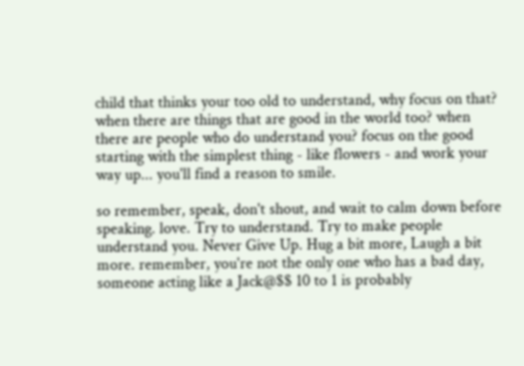child that thinks your too old to understand, why focus on that? when there are things that are good in the world too? when there are people who do understand you? focus on the good starting with the simplest thing - like flowers - and work your way up... you'll find a reason to smile.

so remember, speak, don't shout, and wait to calm down before speaking. love. Try to understand. Try to make people understand you. Never Give Up. Hug a bit more, Laugh a bit more. remember, you're not the only one who has a bad day, someone acting like a Jack@$$ 10 to 1 is probably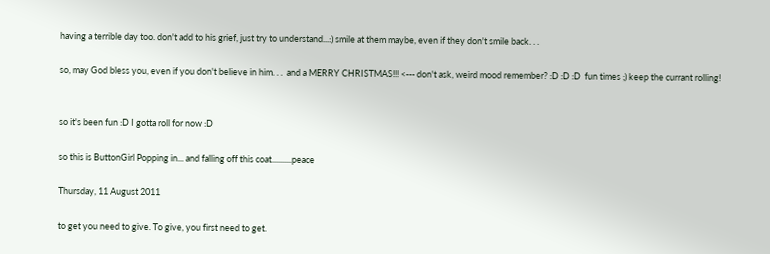having a terrible day too. don't add to his grief, just try to understand...:) smile at them maybe, even if they don't smile back. . .

so, may God bless you, even if you don't believe in him. . .  and a MERRY CHRISTMAS!!! <--- don't ask, weird mood remember? :D :D :D  fun times ;) keep the currant rolling!


so it's been fun :D I gotta roll for now :D

so this is ButtonGirl Popping in... and falling off this coat..........peace

Thursday, 11 August 2011

to get you need to give. To give, you first need to get.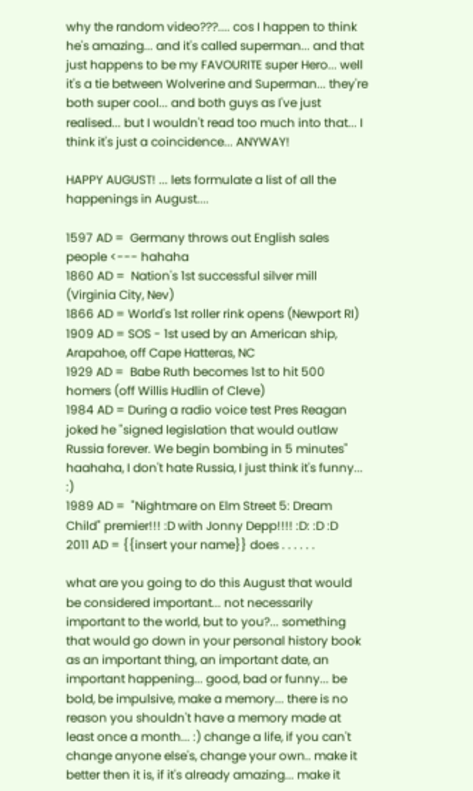why the random video???.... cos I happen to think he's amazing... and it's called superman... and that just happens to be my FAVOURITE super Hero... well it's a tie between Wolverine and Superman... they're both super cool... and both guys as I've just realised... but I wouldn't read too much into that... I think it's just a coincidence... ANYWAY!

HAPPY AUGUST! ... lets formulate a list of all the happenings in August....

1597 AD =  Germany throws out English sales people <--- hahaha
1860 AD =  Nation's 1st successful silver mill (Virginia City, Nev)
1866 AD = World's 1st roller rink opens (Newport RI)
1909 AD = SOS - 1st used by an American ship, Arapahoe, off Cape Hatteras, NC
1929 AD =  Babe Ruth becomes 1st to hit 500 homers (off Willis Hudlin of Cleve)
1984 AD = During a radio voice test Pres Reagan joked he "signed legislation that would outlaw Russia forever. We begin bombing in 5 minutes" haahaha, I don't hate Russia, I just think it's funny... :)
1989 AD =  "Nightmare on Elm Street 5: Dream Child" premier!!! :D with Jonny Depp!!!! :D: :D :D
2011 AD = {{insert your name}} does . . . . . .

what are you going to do this August that would be considered important... not necessarily important to the world, but to you?... something that would go down in your personal history book as an important thing, an important date, an important happening... good, bad or funny... be bold, be impulsive, make a memory... there is no reason you shouldn't have a memory made at least once a month... :) change a life, if you can't change anyone else's, change your own.. make it better then it is, if it's already amazing... make it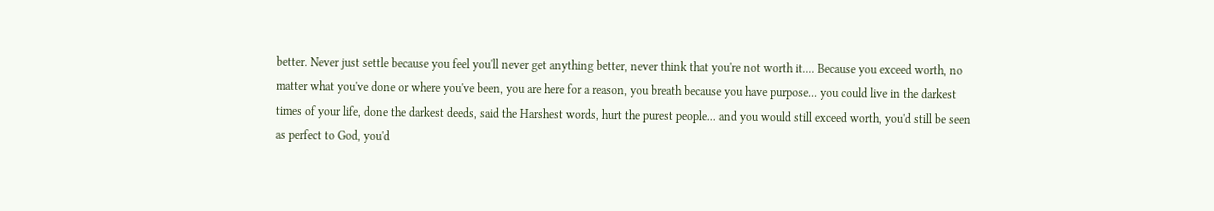better. Never just settle because you feel you'll never get anything better, never think that you're not worth it.... Because you exceed worth, no matter what you've done or where you've been, you are here for a reason, you breath because you have purpose... you could live in the darkest times of your life, done the darkest deeds, said the Harshest words, hurt the purest people... and you would still exceed worth, you'd still be seen as perfect to God, you'd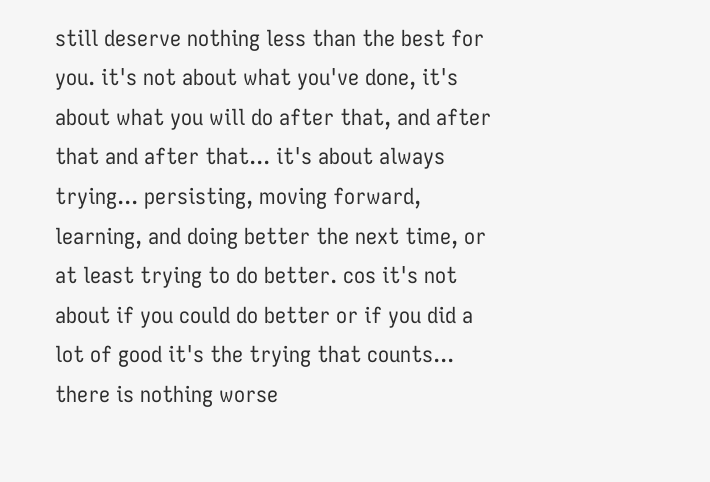still deserve nothing less than the best for you. it's not about what you've done, it's about what you will do after that, and after that and after that... it's about always trying... persisting, moving forward, learning, and doing better the next time, or at least trying to do better. cos it's not about if you could do better or if you did a lot of good it's the trying that counts... there is nothing worse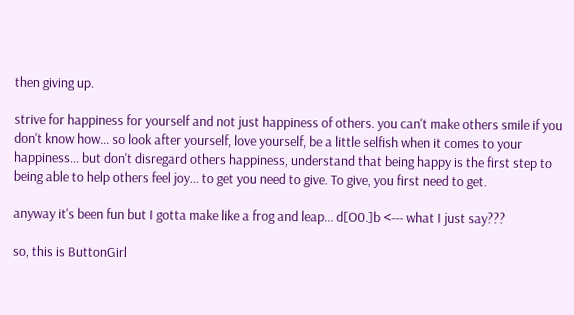then giving up.

strive for happiness for yourself and not just happiness of others. you can't make others smile if you don't know how... so look after yourself, love yourself, be a little selfish when it comes to your happiness... but don't disregard others happiness, understand that being happy is the first step to being able to help others feel joy... to get you need to give. To give, you first need to get.

anyway it's been fun but I gotta make like a frog and leap... d[O0.]b <--- what I just say???

so, this is ButtonGirl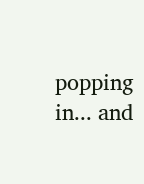popping in... and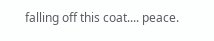falling off this coat.... peace.